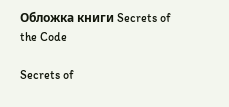Обложка книги Secrets of the Code

Secrets of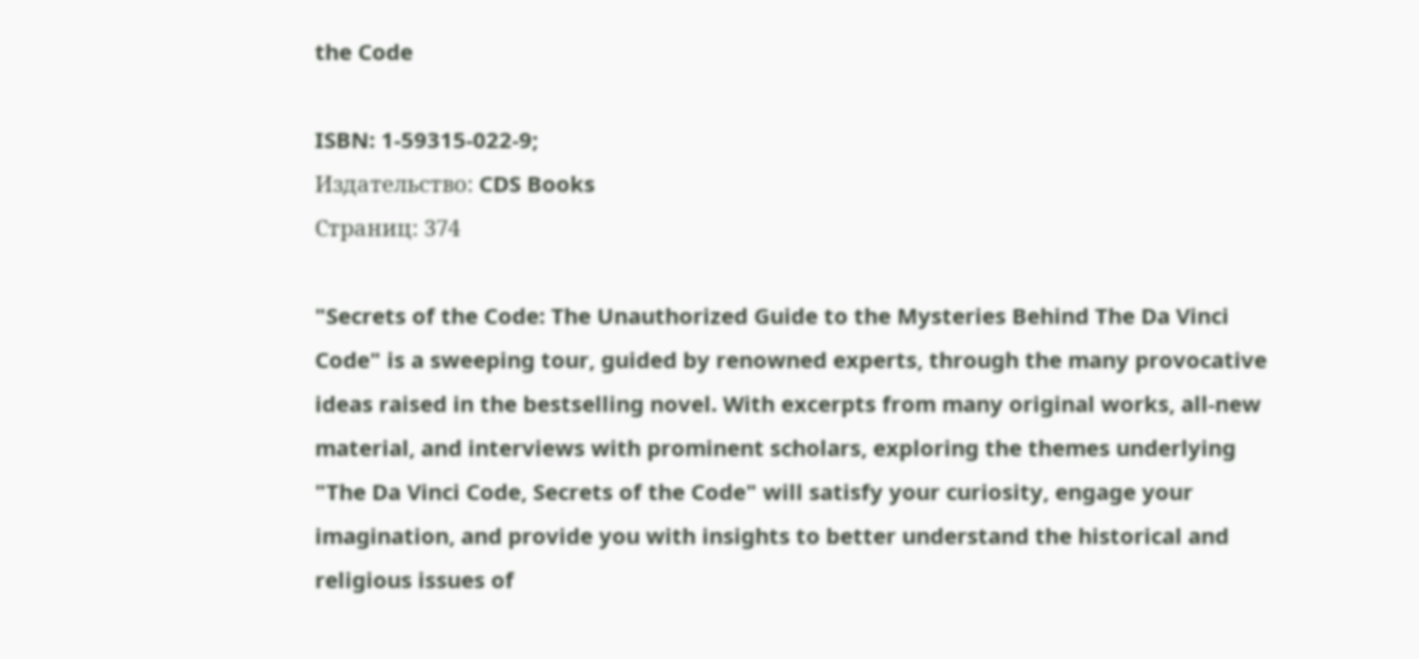the Code

ISBN: 1-59315-022-9;
Издательство: CDS Books
Страниц: 374

"Secrets of the Code: The Unauthorized Guide to the Mysteries Behind The Da Vinci Code" is a sweeping tour, guided by renowned experts, through the many provocative ideas raised in the bestselling novel. With excerpts from many original works, all-new material, and interviews with prominent scholars, exploring the themes underlying "The Da Vinci Code, Secrets of the Code" will satisfy your curiosity, engage your imagination, and provide you with insights to better understand the historical and religious issues of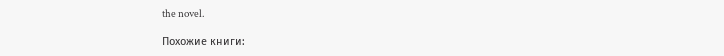the novel.

Похожие книги: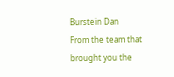Burstein Dan
From the team that brought you the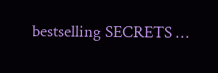bestselling SECRETS …